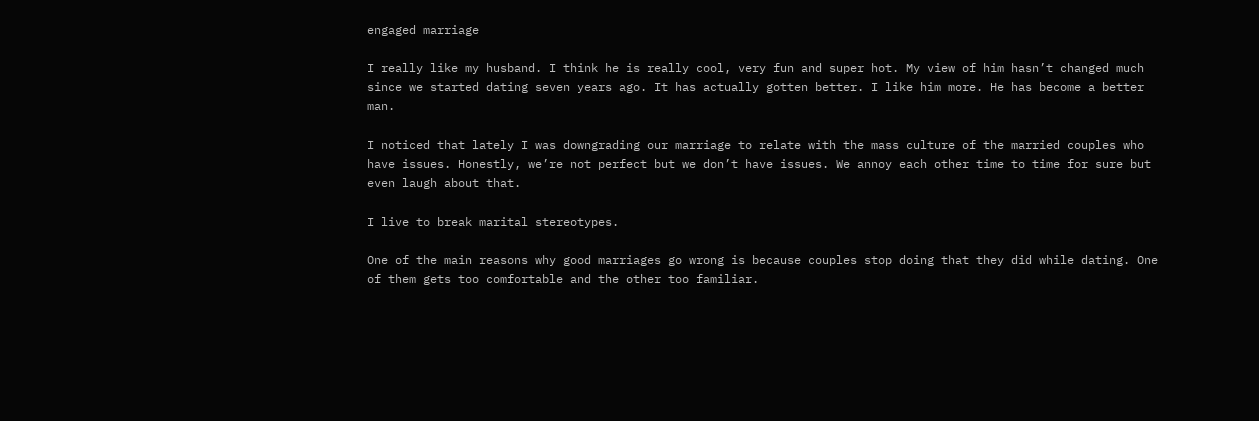engaged marriage

I really like my husband. I think he is really cool, very fun and super hot. My view of him hasn’t changed much since we started dating seven years ago. It has actually gotten better. I like him more. He has become a better man.

I noticed that lately I was downgrading our marriage to relate with the mass culture of the married couples who have issues. Honestly, we’re not perfect but we don’t have issues. We annoy each other time to time for sure but even laugh about that.

I live to break marital stereotypes.

One of the main reasons why good marriages go wrong is because couples stop doing that they did while dating. One of them gets too comfortable and the other too familiar.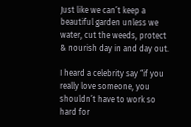Just like we can’t keep a beautiful garden unless we water, cut the weeds, protect & nourish day in and day out.

I heard a celebrity say “if you really love someone, you shouldn’t have to work so hard for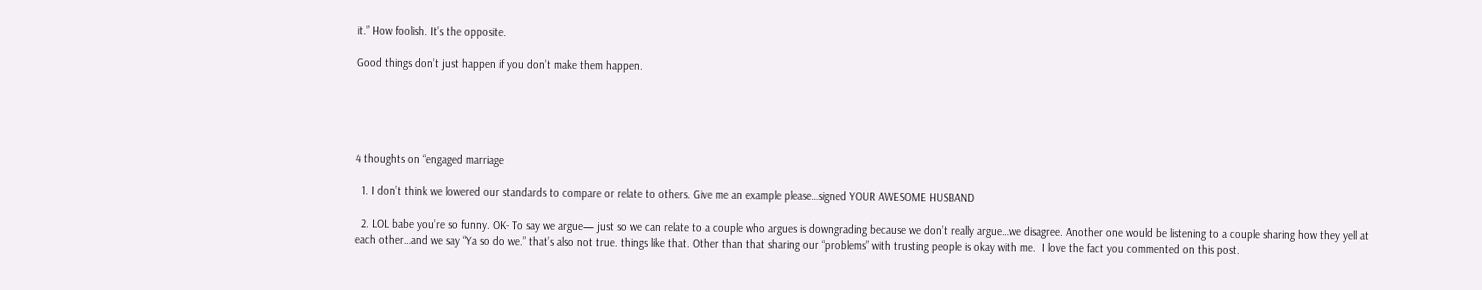it.” How foolish. It’s the opposite.

Good things don’t just happen if you don’t make them happen.





4 thoughts on “engaged marriage

  1. I don’t think we lowered our standards to compare or relate to others. Give me an example please…signed YOUR AWESOME HUSBAND

  2. LOL babe you’re so funny. OK- To say we argue— just so we can relate to a couple who argues is downgrading because we don’t really argue…we disagree. Another one would be listening to a couple sharing how they yell at each other…and we say “Ya so do we.” that’s also not true. things like that. Other than that sharing our “problems” with trusting people is okay with me.  I love the fact you commented on this post.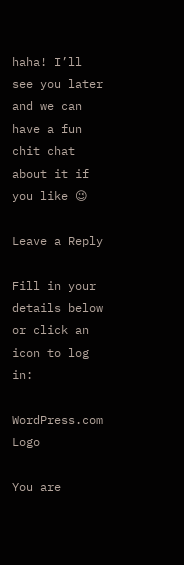haha! I’ll see you later and we can have a fun chit chat about it if you like 😉

Leave a Reply

Fill in your details below or click an icon to log in:

WordPress.com Logo

You are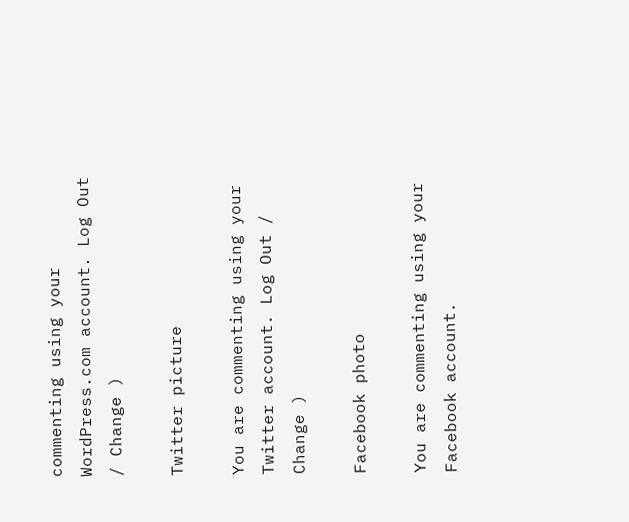commenting using your WordPress.com account. Log Out / Change )

Twitter picture

You are commenting using your Twitter account. Log Out / Change )

Facebook photo

You are commenting using your Facebook account.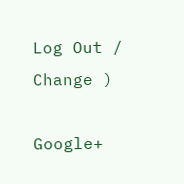Log Out / Change )

Google+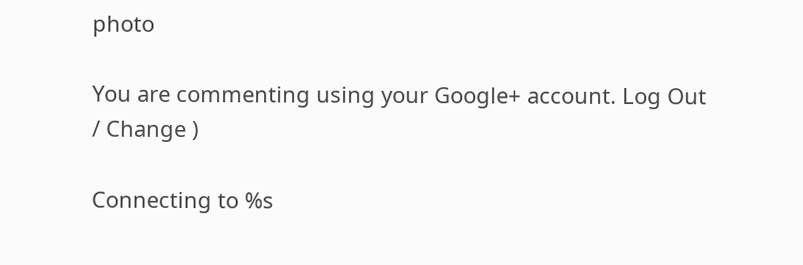photo

You are commenting using your Google+ account. Log Out / Change )

Connecting to %s